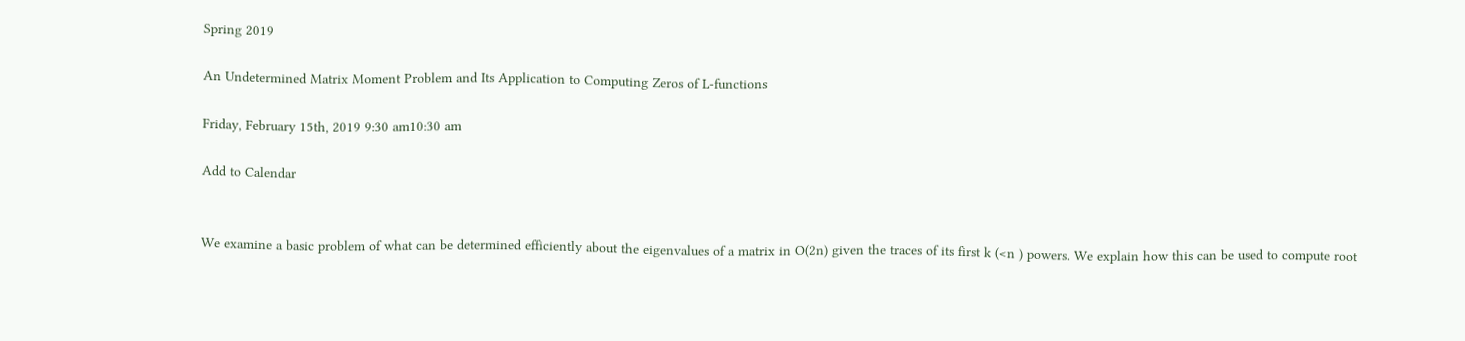Spring 2019

An Undetermined Matrix Moment Problem and Its Application to Computing Zeros of L-functions

Friday, February 15th, 2019 9:30 am10:30 am

Add to Calendar


We examine a basic problem of what can be determined efficiently about the eigenvalues of a matrix in O(2n) given the traces of its first k (<n ) powers. We explain how this can be used to compute root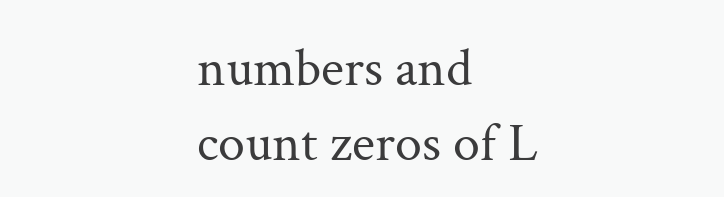numbers and count zeros of L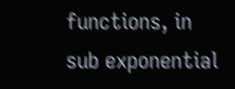functions, in sub exponential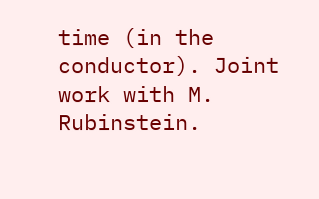time (in the conductor). Joint work with M. Rubinstein.